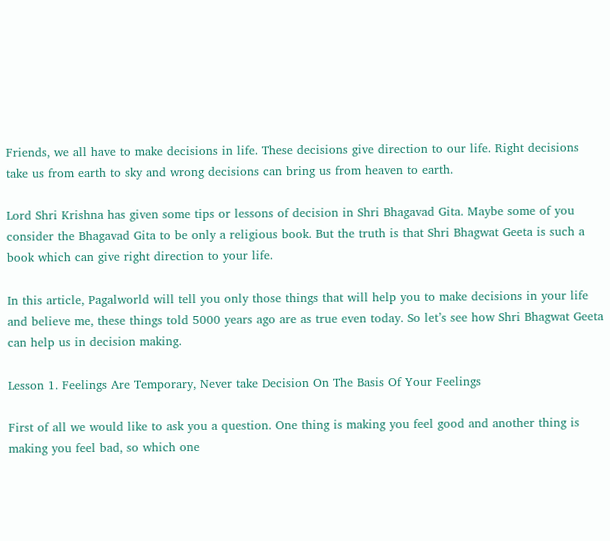Friends, we all have to make decisions in life. These decisions give direction to our life. Right decisions take us from earth to sky and wrong decisions can bring us from heaven to earth.

Lord Shri Krishna has given some tips or lessons of decision in Shri Bhagavad Gita. Maybe some of you consider the Bhagavad Gita to be only a religious book. But the truth is that Shri Bhagwat Geeta is such a book which can give right direction to your life.

In this article, Pagalworld will tell you only those things that will help you to make decisions in your life and believe me, these things told 5000 years ago are as true even today. So let’s see how Shri Bhagwat Geeta can help us in decision making.

Lesson 1. Feelings Are Temporary, Never take Decision On The Basis Of Your Feelings

First of all we would like to ask you a question. One thing is making you feel good and another thing is making you feel bad, so which one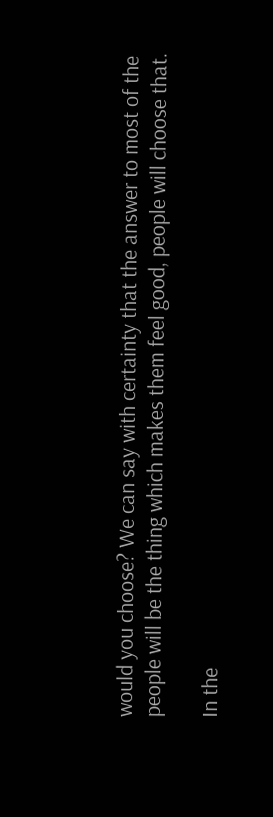would you choose? We can say with certainty that the answer to most of the people will be the thing which makes them feel good, people will choose that.

In the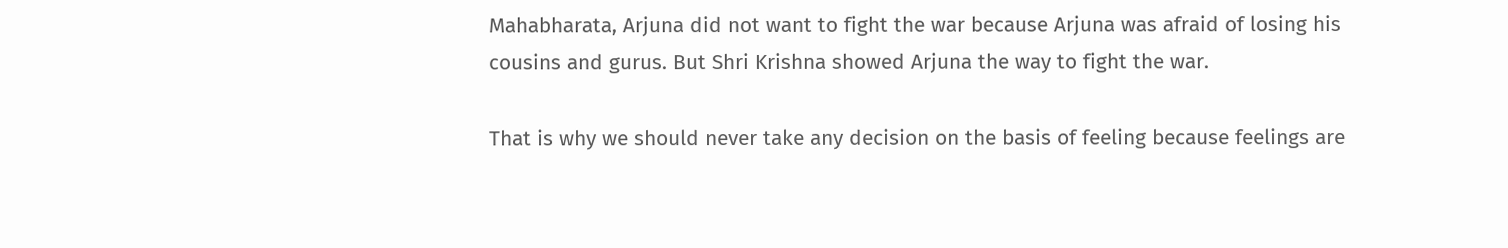Mahabharata, Arjuna did not want to fight the war because Arjuna was afraid of losing his cousins and gurus. But Shri Krishna showed Arjuna the way to fight the war.

That is why we should never take any decision on the basis of feeling because feelings are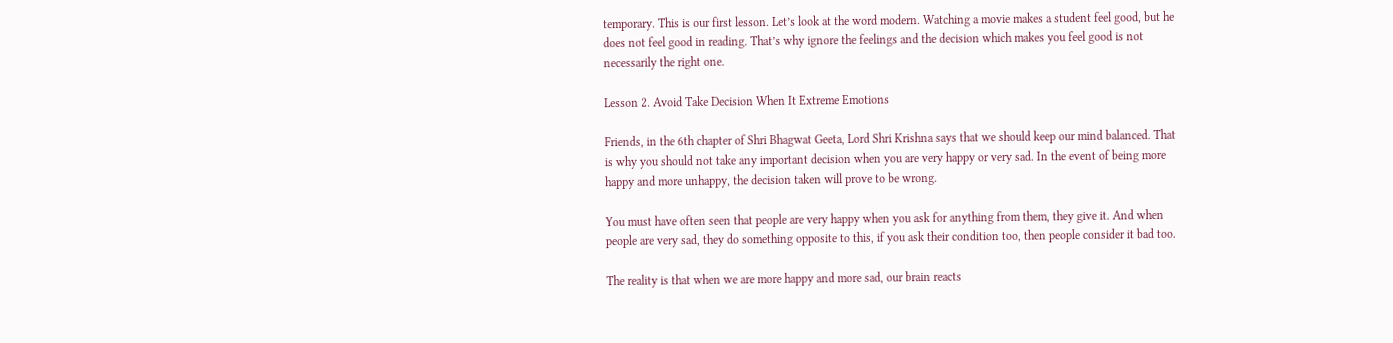temporary. This is our first lesson. Let’s look at the word modern. Watching a movie makes a student feel good, but he does not feel good in reading. That’s why ignore the feelings and the decision which makes you feel good is not necessarily the right one.

Lesson 2. Avoid Take Decision When It Extreme Emotions

Friends, in the 6th chapter of Shri Bhagwat Geeta, Lord Shri Krishna says that we should keep our mind balanced. That is why you should not take any important decision when you are very happy or very sad. In the event of being more happy and more unhappy, the decision taken will prove to be wrong.

You must have often seen that people are very happy when you ask for anything from them, they give it. And when people are very sad, they do something opposite to this, if you ask their condition too, then people consider it bad too.

The reality is that when we are more happy and more sad, our brain reacts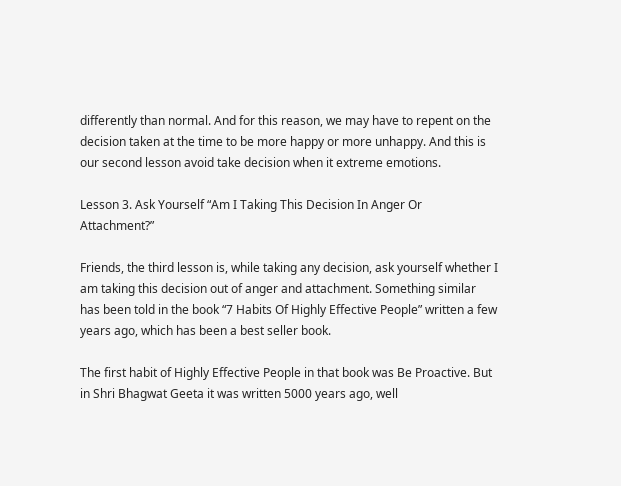differently than normal. And for this reason, we may have to repent on the decision taken at the time to be more happy or more unhappy. And this is our second lesson avoid take decision when it extreme emotions.

Lesson 3. Ask Yourself “Am I Taking This Decision In Anger Or Attachment?”

Friends, the third lesson is, while taking any decision, ask yourself whether I am taking this decision out of anger and attachment. Something similar has been told in the book “7 Habits Of Highly Effective People” written a few years ago, which has been a best seller book.

The first habit of Highly Effective People in that book was Be Proactive. But in Shri Bhagwat Geeta it was written 5000 years ago, well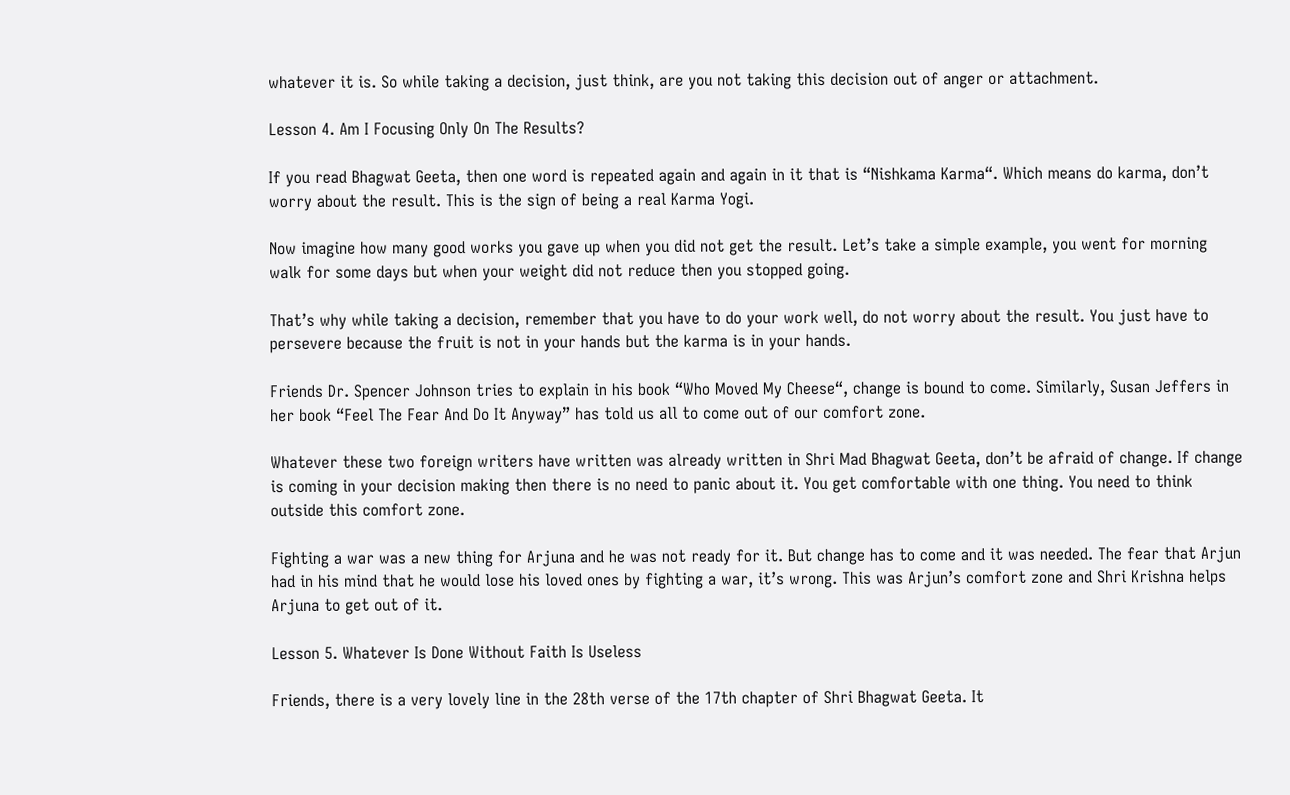whatever it is. So while taking a decision, just think, are you not taking this decision out of anger or attachment.

Lesson 4. Am I Focusing Only On The Results?

If you read Bhagwat Geeta, then one word is repeated again and again in it that is “Nishkama Karma“. Which means do karma, don’t worry about the result. This is the sign of being a real Karma Yogi.

Now imagine how many good works you gave up when you did not get the result. Let’s take a simple example, you went for morning walk for some days but when your weight did not reduce then you stopped going.

That’s why while taking a decision, remember that you have to do your work well, do not worry about the result. You just have to persevere because the fruit is not in your hands but the karma is in your hands.

Friends Dr. Spencer Johnson tries to explain in his book “Who Moved My Cheese“, change is bound to come. Similarly, Susan Jeffers in her book “Feel The Fear And Do It Anyway” has told us all to come out of our comfort zone.

Whatever these two foreign writers have written was already written in Shri Mad Bhagwat Geeta, don’t be afraid of change. If change is coming in your decision making then there is no need to panic about it. You get comfortable with one thing. You need to think outside this comfort zone.

Fighting a war was a new thing for Arjuna and he was not ready for it. But change has to come and it was needed. The fear that Arjun had in his mind that he would lose his loved ones by fighting a war, it’s wrong. This was Arjun’s comfort zone and Shri Krishna helps Arjuna to get out of it.

Lesson 5. Whatever Is Done Without Faith Is Useless

Friends, there is a very lovely line in the 28th verse of the 17th chapter of Shri Bhagwat Geeta. It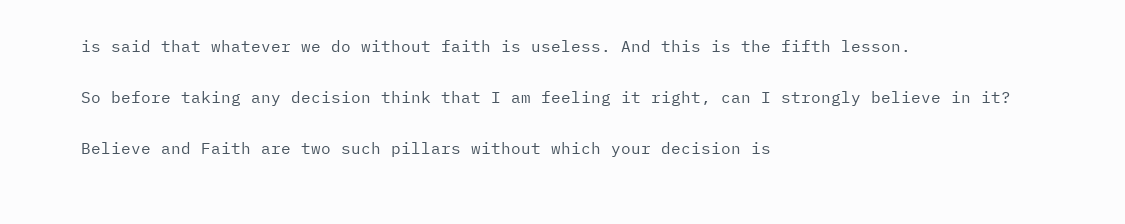is said that whatever we do without faith is useless. And this is the fifth lesson.

So before taking any decision think that I am feeling it right, can I strongly believe in it?

Believe and Faith are two such pillars without which your decision is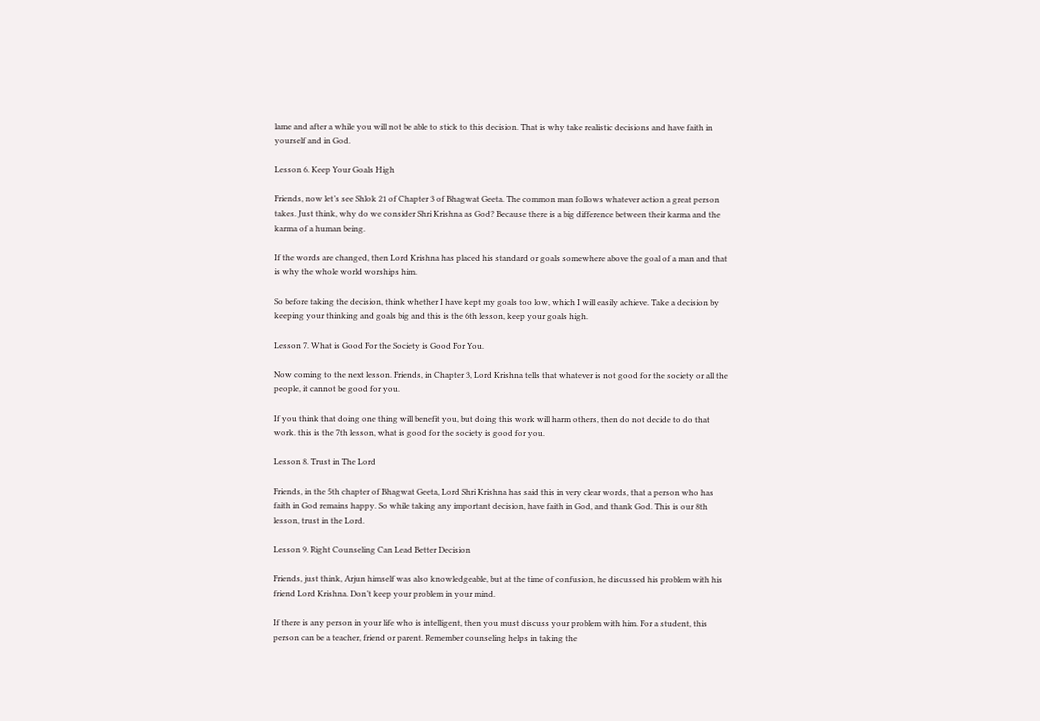lame and after a while you will not be able to stick to this decision. That is why take realistic decisions and have faith in yourself and in God.

Lesson 6. Keep Your Goals High

Friends, now let’s see Shlok 21 of Chapter 3 of Bhagwat Geeta. The common man follows whatever action a great person takes. Just think, why do we consider Shri Krishna as God? Because there is a big difference between their karma and the karma of a human being.

If the words are changed, then Lord Krishna has placed his standard or goals somewhere above the goal of a man and that is why the whole world worships him.

So before taking the decision, think whether I have kept my goals too low, which I will easily achieve. Take a decision by keeping your thinking and goals big and this is the 6th lesson, keep your goals high.

Lesson 7. What is Good For the Society is Good For You.

Now coming to the next lesson. Friends, in Chapter 3, Lord Krishna tells that whatever is not good for the society or all the people, it cannot be good for you.

If you think that doing one thing will benefit you, but doing this work will harm others, then do not decide to do that work. this is the 7th lesson, what is good for the society is good for you.

Lesson 8. Trust in The Lord

Friends, in the 5th chapter of Bhagwat Geeta, Lord Shri Krishna has said this in very clear words, that a person who has faith in God remains happy. So while taking any important decision, have faith in God, and thank God. This is our 8th lesson, trust in the Lord.

Lesson 9. Right Counseling Can Lead Better Decision

Friends, just think, Arjun himself was also knowledgeable, but at the time of confusion, he discussed his problem with his friend Lord Krishna. Don’t keep your problem in your mind.

If there is any person in your life who is intelligent, then you must discuss your problem with him. For a student, this person can be a teacher, friend or parent. Remember counseling helps in taking the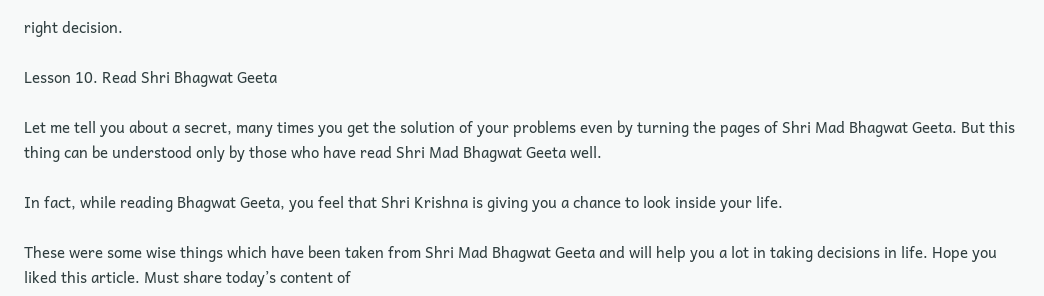right decision.

Lesson 10. Read Shri Bhagwat Geeta

Let me tell you about a secret, many times you get the solution of your problems even by turning the pages of Shri Mad Bhagwat Geeta. But this thing can be understood only by those who have read Shri Mad Bhagwat Geeta well.

In fact, while reading Bhagwat Geeta, you feel that Shri Krishna is giving you a chance to look inside your life.

These were some wise things which have been taken from Shri Mad Bhagwat Geeta and will help you a lot in taking decisions in life. Hope you liked this article. Must share today’s content of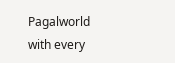Pagalworld with every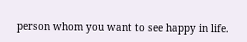person whom you want to see happy in life.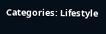Categories: Lifestyle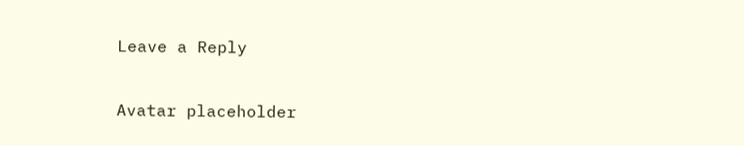Leave a Reply

Avatar placeholder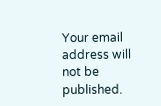Your email address will not be published.